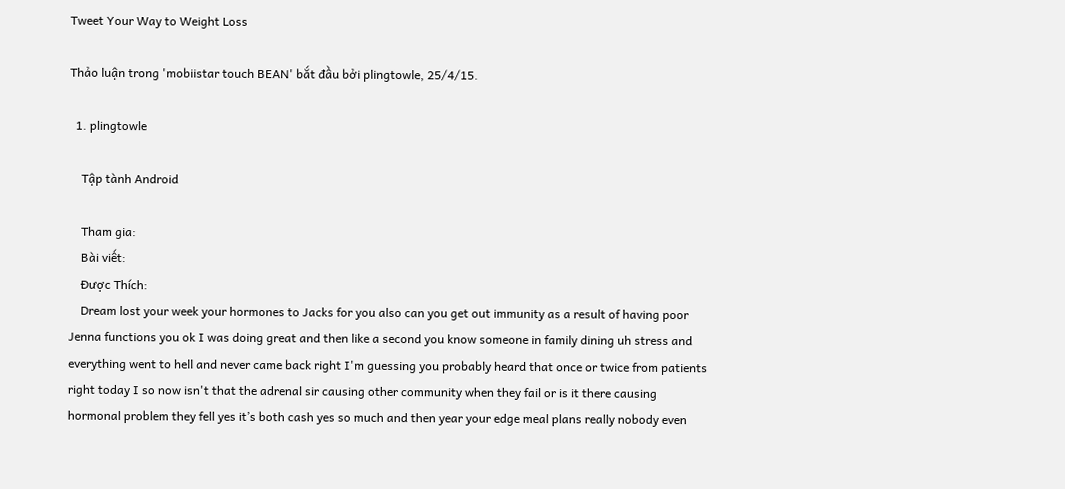Tweet Your Way to Weight Loss

Thảo luận trong 'mobiistar touch BEAN' bắt đầu bởi plingtowle, 25/4/15.

  1. plingtowle

    Tập tành Android

    Tham gia:
    Bài viết:
    Được Thích:
    Dream lost your week your hormones to Jacks for you also can you get out immunity as a result of having poor Jenna functions you ok I was doing great and then like a second you know someone in family dining uh stress and everything went to hell and never came back right I'm guessing you probably heard that once or twice from patients right today I so now isn't that the adrenal sir causing other community when they fail or is it there causing hormonal problem they fell yes it’s both cash yes so much and then year your edge meal plans really nobody even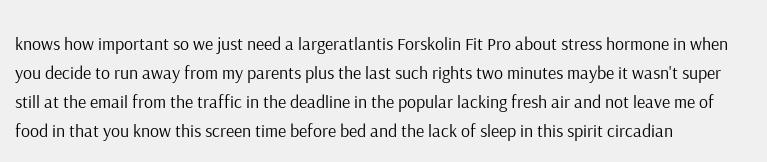knows how important so we just need a largeratlantis Forskolin Fit Pro about stress hormone in when you decide to run away from my parents plus the last such rights two minutes maybe it wasn't super still at the email from the traffic in the deadline in the popular lacking fresh air and not leave me of food in that you know this screen time before bed and the lack of sleep in this spirit circadian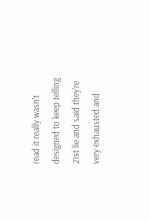read it really wasn’t designed to keep telling 21st lie and said they're very exhausted and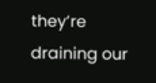they’re draining our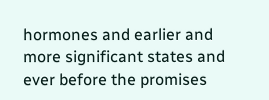hormones and earlier and more significant states and ever before the promises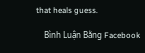that heals guess.

    Bình Luận Bằng Facebook